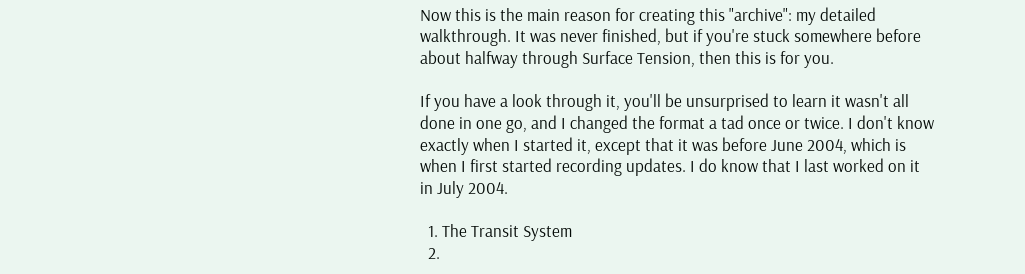Now this is the main reason for creating this "archive": my detailed walkthrough. It was never finished, but if you're stuck somewhere before about halfway through Surface Tension, then this is for you.

If you have a look through it, you'll be unsurprised to learn it wasn't all done in one go, and I changed the format a tad once or twice. I don't know exactly when I started it, except that it was before June 2004, which is when I first started recording updates. I do know that I last worked on it in July 2004.

  1. The Transit System
  2.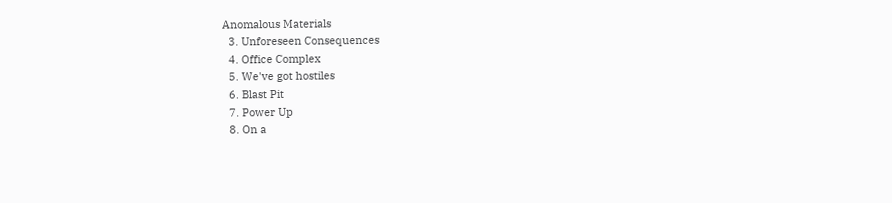Anomalous Materials
  3. Unforeseen Consequences
  4. Office Complex
  5. We've got hostiles
  6. Blast Pit
  7. Power Up
  8. On a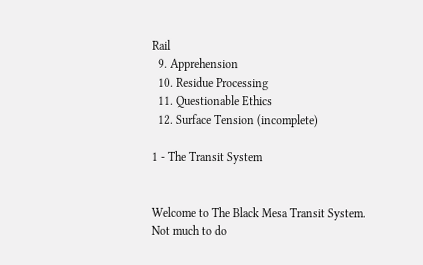Rail
  9. Apprehension
  10. Residue Processing
  11. Questionable Ethics
  12. Surface Tension (incomplete)

1 - The Transit System


Welcome to The Black Mesa Transit System. Not much to do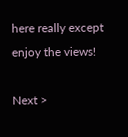here really except enjoy the views!

Next >